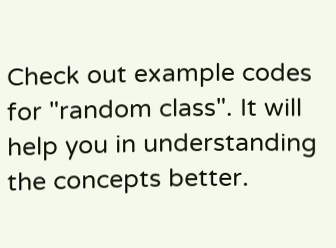Check out example codes for "random class". It will help you in understanding the concepts better.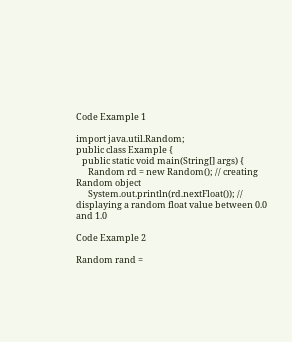Code Example 1

import java.util.Random;
public class Example {
   public static void main(String[] args) {
      Random rd = new Random(); // creating Random object
      System.out.println(rd.nextFloat()); // displaying a random float value between 0.0 and 1.0

Code Example 2

Random rand =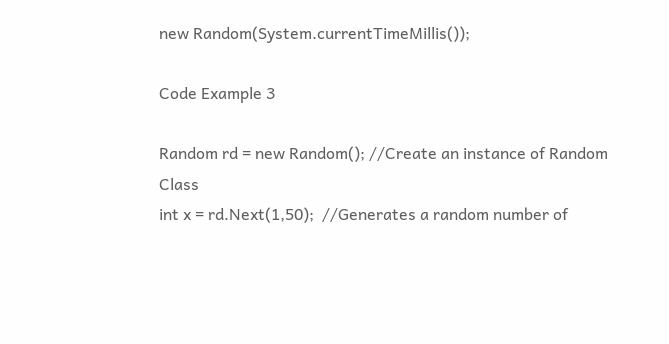new Random(System.currentTimeMillis());

Code Example 3

Random rd = new Random(); //Create an instance of Random Class
int x = rd.Next(1,50);  //Generates a random number of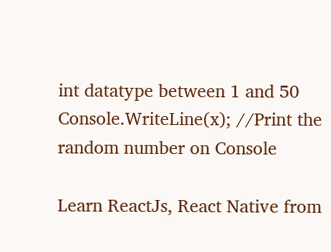int datatype between 1 and 50
Console.WriteLine(x); //Print the random number on Console

Learn ReactJs, React Native from